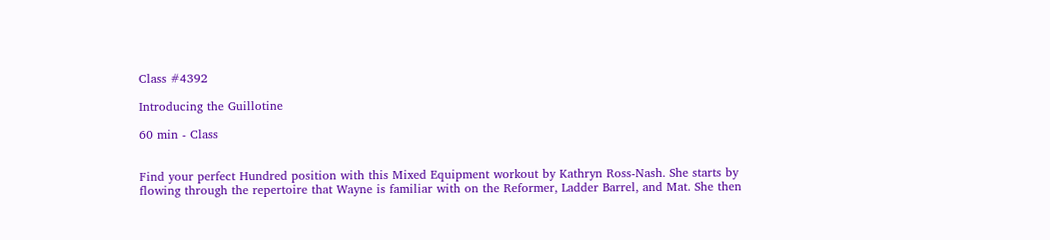Class #4392

Introducing the Guillotine

60 min - Class


Find your perfect Hundred position with this Mixed Equipment workout by Kathryn Ross-Nash. She starts by flowing through the repertoire that Wayne is familiar with on the Reformer, Ladder Barrel, and Mat. She then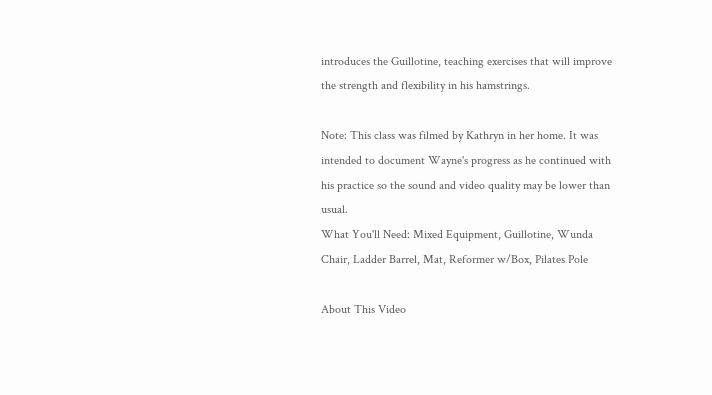introduces the Guillotine, teaching exercises that will improve the strength and flexibility in his hamstrings.

Note: This class was filmed by Kathryn in her home. It was intended to document Wayne's progress as he continued with his practice so the sound and video quality may be lower than usual.
What You'll Need: Mixed Equipment, Guillotine, Wunda Chair, Ladder Barrel, Mat, Reformer w/Box, Pilates Pole

About This Video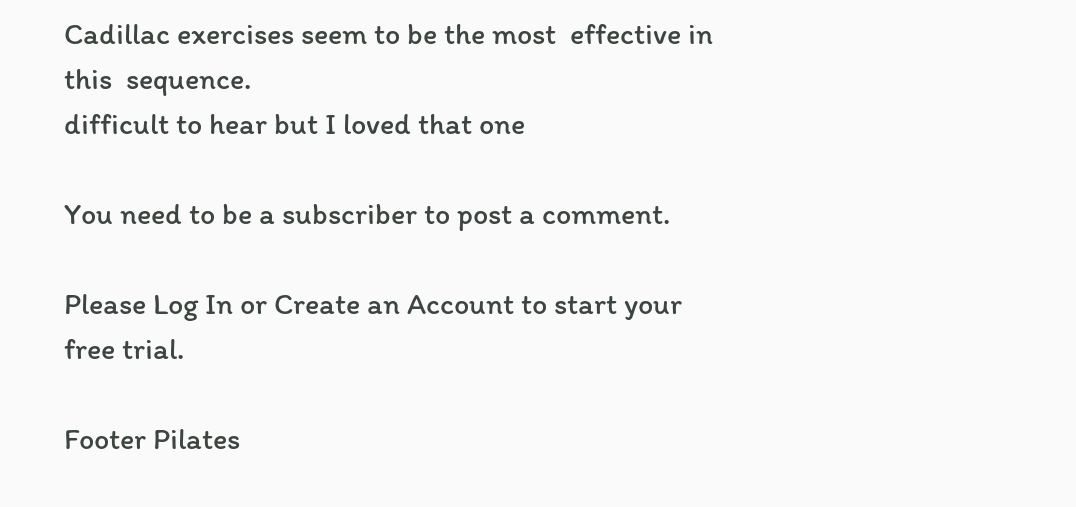Cadillac exercises seem to be the most  effective in this  sequence.
difficult to hear but I loved that one

You need to be a subscriber to post a comment.

Please Log In or Create an Account to start your free trial.

Footer Pilates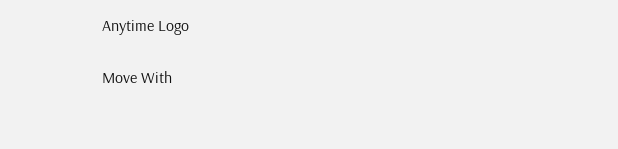Anytime Logo

Move With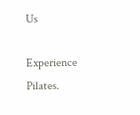Us

Experience Pilates.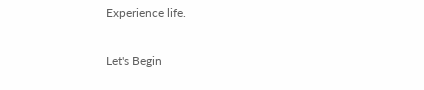Experience life.

Let's Begin